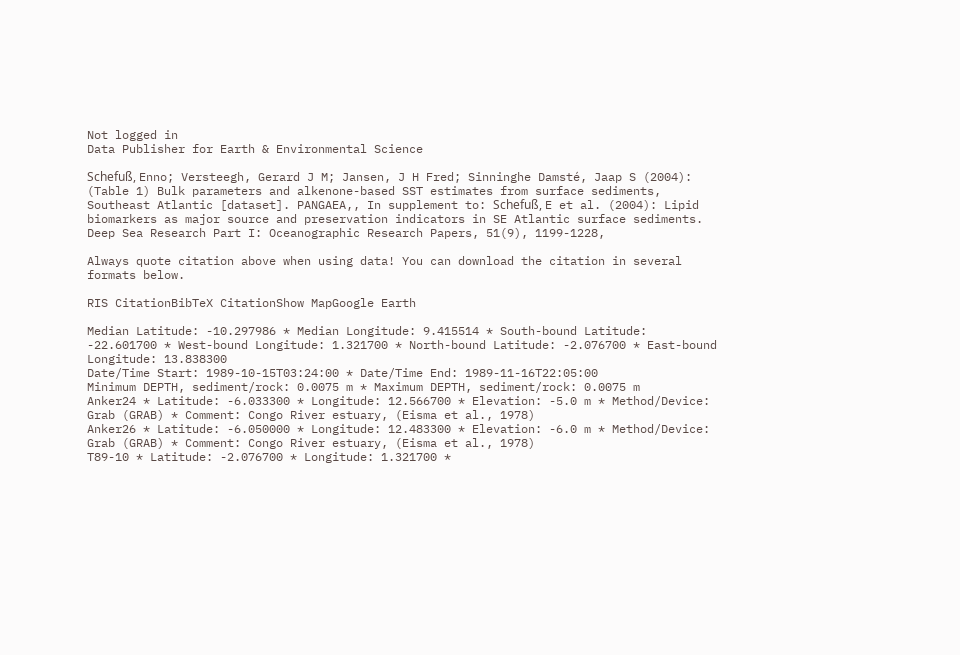Not logged in
Data Publisher for Earth & Environmental Science

Schefuß, Enno; Versteegh, Gerard J M; Jansen, J H Fred; Sinninghe Damsté, Jaap S (2004): (Table 1) Bulk parameters and alkenone-based SST estimates from surface sediments, Southeast Atlantic [dataset]. PANGAEA,, In supplement to: Schefuß, E et al. (2004): Lipid biomarkers as major source and preservation indicators in SE Atlantic surface sediments. Deep Sea Research Part I: Oceanographic Research Papers, 51(9), 1199-1228,

Always quote citation above when using data! You can download the citation in several formats below.

RIS CitationBibTeX CitationShow MapGoogle Earth

Median Latitude: -10.297986 * Median Longitude: 9.415514 * South-bound Latitude: -22.601700 * West-bound Longitude: 1.321700 * North-bound Latitude: -2.076700 * East-bound Longitude: 13.838300
Date/Time Start: 1989-10-15T03:24:00 * Date/Time End: 1989-11-16T22:05:00
Minimum DEPTH, sediment/rock: 0.0075 m * Maximum DEPTH, sediment/rock: 0.0075 m
Anker24 * Latitude: -6.033300 * Longitude: 12.566700 * Elevation: -5.0 m * Method/Device: Grab (GRAB) * Comment: Congo River estuary, (Eisma et al., 1978)
Anker26 * Latitude: -6.050000 * Longitude: 12.483300 * Elevation: -6.0 m * Method/Device: Grab (GRAB) * Comment: Congo River estuary, (Eisma et al., 1978)
T89-10 * Latitude: -2.076700 * Longitude: 1.321700 *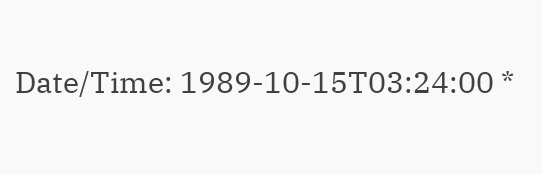Date/Time: 1989-10-15T03:24:00 *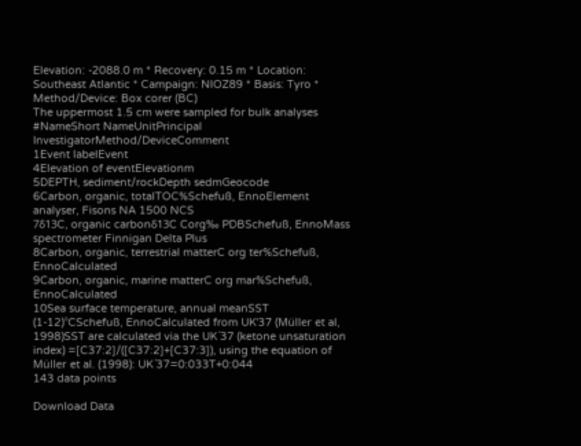Elevation: -2088.0 m * Recovery: 0.15 m * Location: Southeast Atlantic * Campaign: NIOZ89 * Basis: Tyro * Method/Device: Box corer (BC)
The uppermost 1.5 cm were sampled for bulk analyses
#NameShort NameUnitPrincipal InvestigatorMethod/DeviceComment
1Event labelEvent
4Elevation of eventElevationm
5DEPTH, sediment/rockDepth sedmGeocode
6Carbon, organic, totalTOC%Schefuß, EnnoElement analyser, Fisons NA 1500 NCS
7δ13C, organic carbonδ13C Corg‰ PDBSchefuß, EnnoMass spectrometer Finnigan Delta Plus
8Carbon, organic, terrestrial matterC org ter%Schefuß, EnnoCalculated
9Carbon, organic, marine matterC org mar%Schefuß, EnnoCalculated
10Sea surface temperature, annual meanSST (1-12)°CSchefuß, EnnoCalculated from UK'37 (Müller et al, 1998)SST are calculated via the UK´37 (ketone unsaturation index) =[C37:2]/([C37:2]+[C37:3]), using the equation of Müller et al. (1998): UK´37=0:033T+0:044
143 data points

Download Data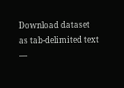Download dataset as tab-delimited text —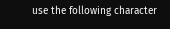use the following character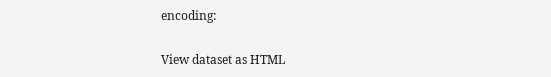encoding:

View dataset as HTML